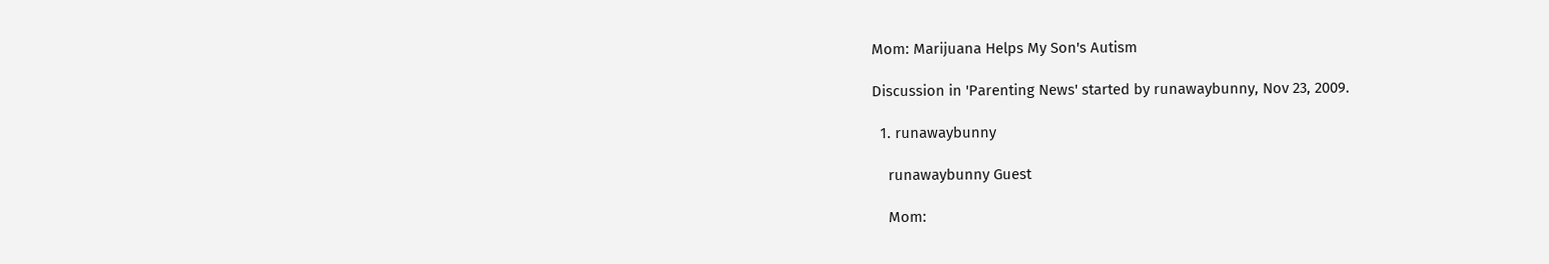Mom: Marijuana Helps My Son's Autism

Discussion in 'Parenting News' started by runawaybunny, Nov 23, 2009.

  1. runawaybunny

    runawaybunny Guest

    Mom: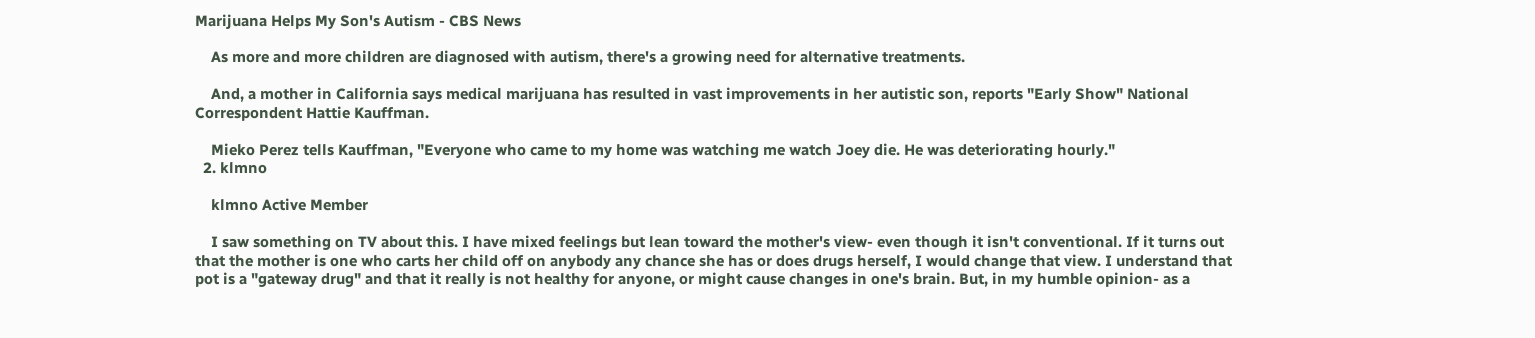Marijuana Helps My Son's Autism - CBS News

    As more and more children are diagnosed with autism, there's a growing need for alternative treatments.

    And, a mother in California says medical marijuana has resulted in vast improvements in her autistic son, reports "Early Show" National Correspondent Hattie Kauffman.

    Mieko Perez tells Kauffman, "Everyone who came to my home was watching me watch Joey die. He was deteriorating hourly."
  2. klmno

    klmno Active Member

    I saw something on TV about this. I have mixed feelings but lean toward the mother's view- even though it isn't conventional. If it turns out that the mother is one who carts her child off on anybody any chance she has or does drugs herself, I would change that view. I understand that pot is a "gateway drug" and that it really is not healthy for anyone, or might cause changes in one's brain. But, in my humble opinion- as a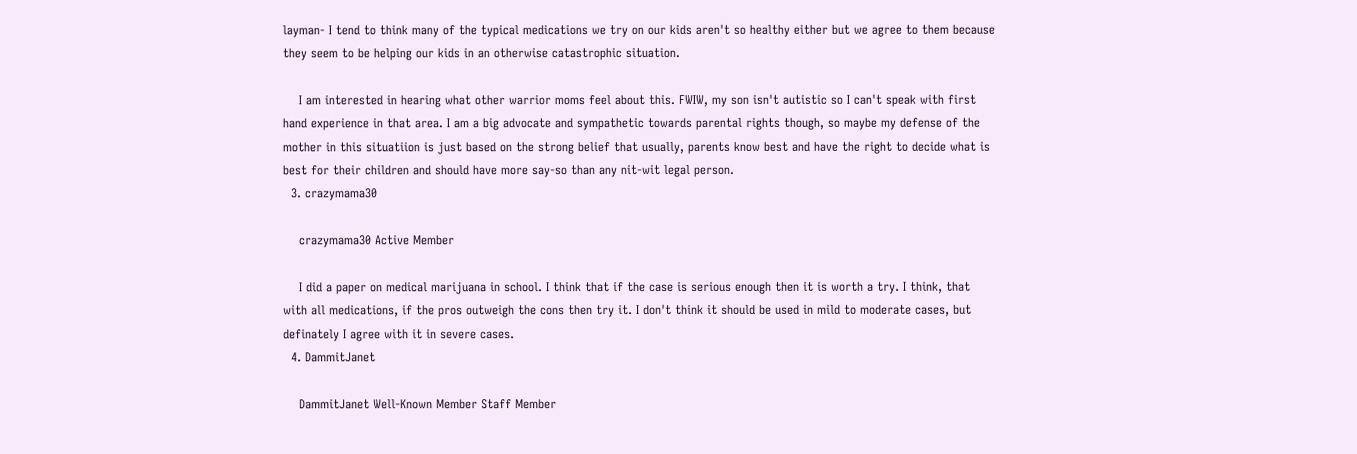layman- I tend to think many of the typical medications we try on our kids aren't so healthy either but we agree to them because they seem to be helping our kids in an otherwise catastrophic situation.

    I am interested in hearing what other warrior moms feel about this. FWIW, my son isn't autistic so I can't speak with first hand experience in that area. I am a big advocate and sympathetic towards parental rights though, so maybe my defense of the mother in this situatiion is just based on the strong belief that usually, parents know best and have the right to decide what is best for their children and should have more say-so than any nit-wit legal person.
  3. crazymama30

    crazymama30 Active Member

    I did a paper on medical marijuana in school. I think that if the case is serious enough then it is worth a try. I think, that with all medications, if the pros outweigh the cons then try it. I don't think it should be used in mild to moderate cases, but definately I agree with it in severe cases.
  4. DammitJanet

    DammitJanet Well-Known Member Staff Member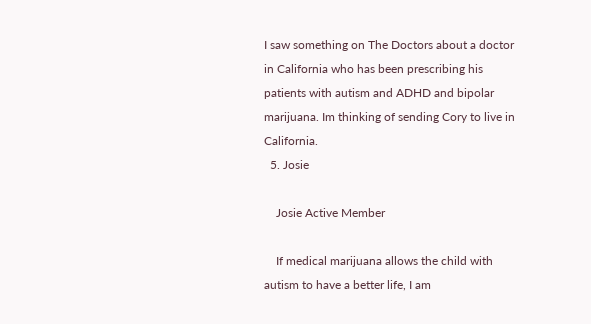I saw something on The Doctors about a doctor in California who has been prescribing his patients with autism and ADHD and bipolar marijuana. Im thinking of sending Cory to live in California.
  5. Josie

    Josie Active Member

    If medical marijuana allows the child with autism to have a better life, I am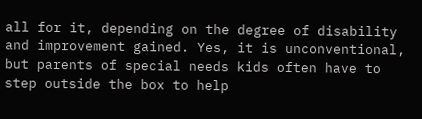all for it, depending on the degree of disability and improvement gained. Yes, it is unconventional, but parents of special needs kids often have to step outside the box to help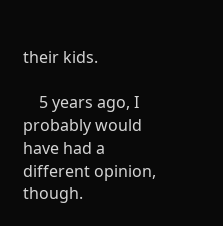their kids.

    5 years ago, I probably would have had a different opinion, though.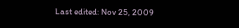Last edited: Nov 25, 2009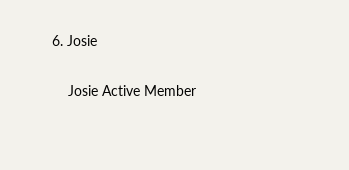6. Josie

    Josie Active Member